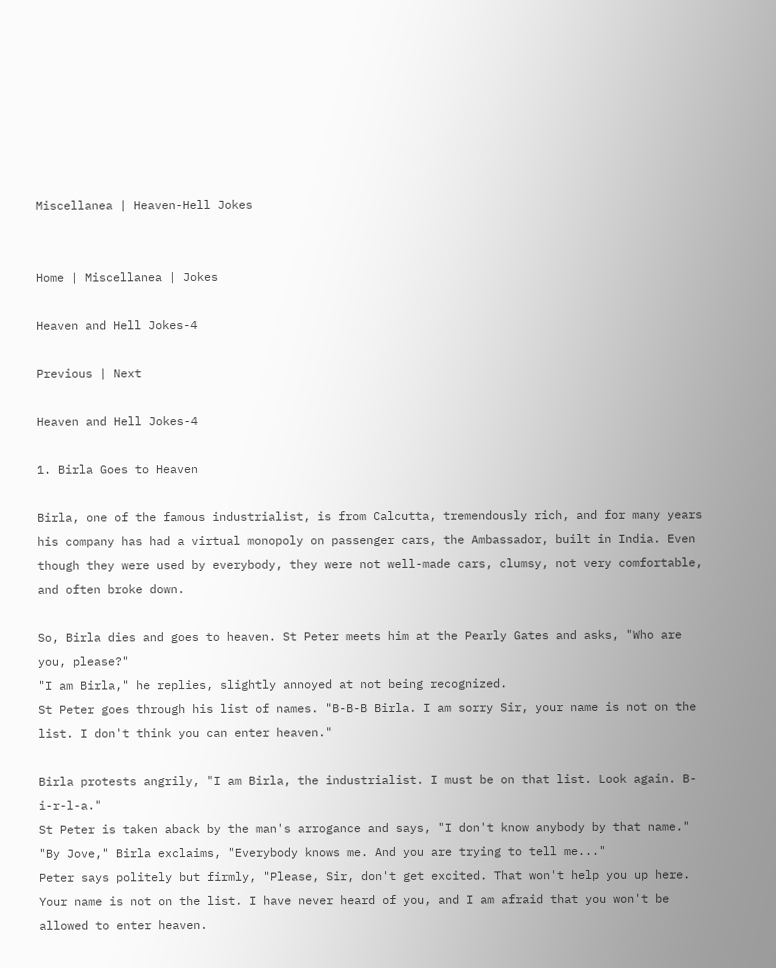Miscellanea | Heaven-Hell Jokes


Home | Miscellanea | Jokes

Heaven and Hell Jokes-4

Previous | Next

Heaven and Hell Jokes-4

1. Birla Goes to Heaven

Birla, one of the famous industrialist, is from Calcutta, tremendously rich, and for many years his company has had a virtual monopoly on passenger cars, the Ambassador, built in India. Even though they were used by everybody, they were not well-made cars, clumsy, not very comfortable, and often broke down.

So, Birla dies and goes to heaven. St Peter meets him at the Pearly Gates and asks, "Who are you, please?"
"I am Birla," he replies, slightly annoyed at not being recognized.
St Peter goes through his list of names. "B-B-B Birla. I am sorry Sir, your name is not on the list. I don't think you can enter heaven."

Birla protests angrily, "I am Birla, the industrialist. I must be on that list. Look again. B-i-r-l-a."
St Peter is taken aback by the man's arrogance and says, "I don't know anybody by that name."
"By Jove," Birla exclaims, "Everybody knows me. And you are trying to tell me..."
Peter says politely but firmly, "Please, Sir, don't get excited. That won't help you up here. Your name is not on the list. I have never heard of you, and I am afraid that you won't be allowed to enter heaven.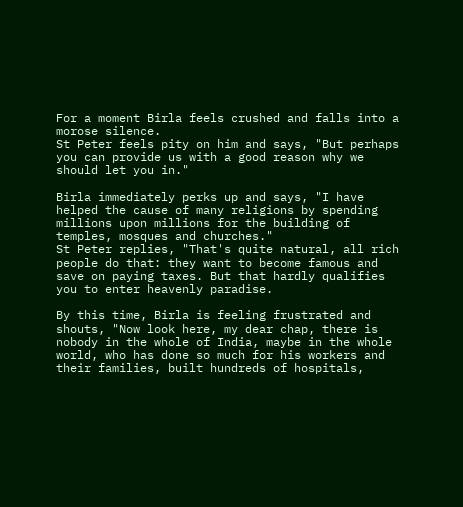For a moment Birla feels crushed and falls into a morose silence.
St Peter feels pity on him and says, "But perhaps you can provide us with a good reason why we should let you in."

Birla immediately perks up and says, "I have helped the cause of many religions by spending millions upon millions for the building of temples, mosques and churches."
St Peter replies, "That's quite natural, all rich people do that: they want to become famous and save on paying taxes. But that hardly qualifies you to enter heavenly paradise.

By this time, Birla is feeling frustrated and shouts, "Now look here, my dear chap, there is nobody in the whole of India, maybe in the whole world, who has done so much for his workers and their families, built hundreds of hospitals,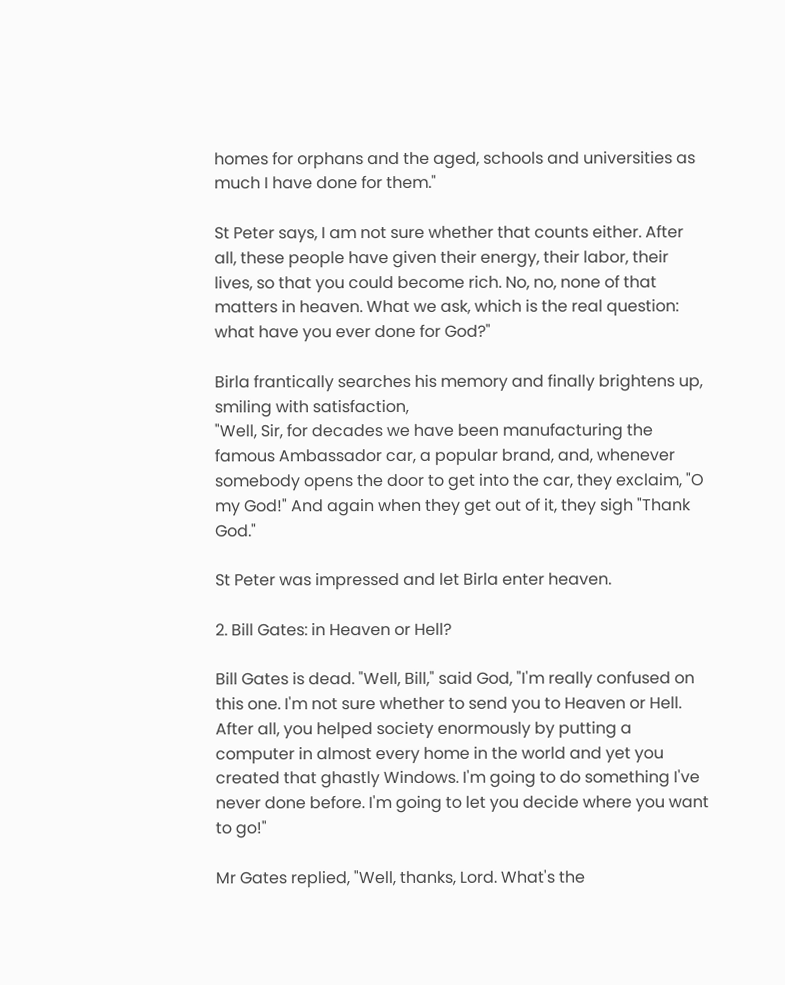homes for orphans and the aged, schools and universities as much I have done for them."

St Peter says, I am not sure whether that counts either. After all, these people have given their energy, their labor, their lives, so that you could become rich. No, no, none of that matters in heaven. What we ask, which is the real question: what have you ever done for God?"

Birla frantically searches his memory and finally brightens up, smiling with satisfaction,
"Well, Sir, for decades we have been manufacturing the famous Ambassador car, a popular brand, and, whenever somebody opens the door to get into the car, they exclaim, "O my God!" And again when they get out of it, they sigh "Thank God."

St Peter was impressed and let Birla enter heaven.

2. Bill Gates: in Heaven or Hell?

Bill Gates is dead. "Well, Bill," said God, "I'm really confused on this one. I'm not sure whether to send you to Heaven or Hell. After all, you helped society enormously by putting a computer in almost every home in the world and yet you created that ghastly Windows. I'm going to do something I've never done before. I'm going to let you decide where you want to go!"

Mr Gates replied, "Well, thanks, Lord. What's the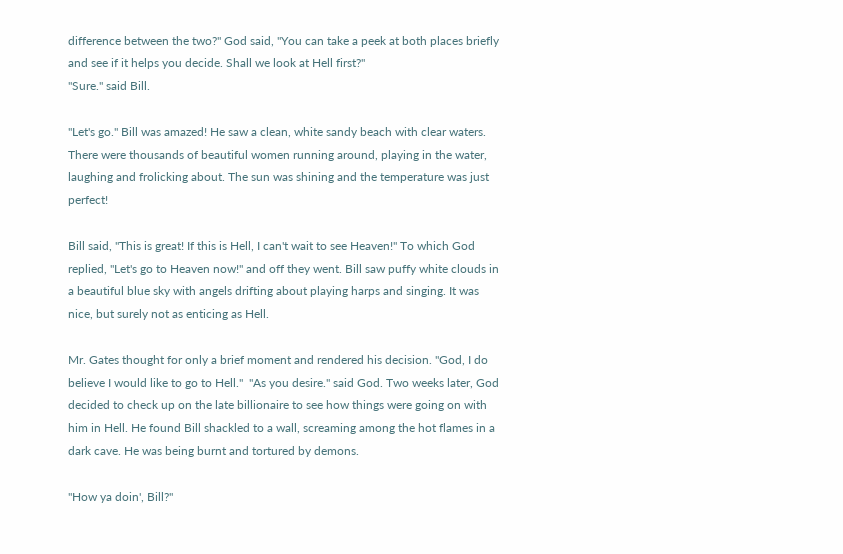difference between the two?" God said, "You can take a peek at both places briefly and see if it helps you decide. Shall we look at Hell first?"
"Sure." said Bill.

"Let's go." Bill was amazed! He saw a clean, white sandy beach with clear waters. There were thousands of beautiful women running around, playing in the water, laughing and frolicking about. The sun was shining and the temperature was just perfect!

Bill said, "This is great! If this is Hell, I can't wait to see Heaven!" To which God replied, "Let's go to Heaven now!" and off they went. Bill saw puffy white clouds in a beautiful blue sky with angels drifting about playing harps and singing. It was nice, but surely not as enticing as Hell.

Mr. Gates thought for only a brief moment and rendered his decision. "God, I do believe I would like to go to Hell."  "As you desire." said God. Two weeks later, God decided to check up on the late billionaire to see how things were going on with him in Hell. He found Bill shackled to a wall, screaming among the hot flames in a dark cave. He was being burnt and tortured by demons.

"How ya doin', Bill?"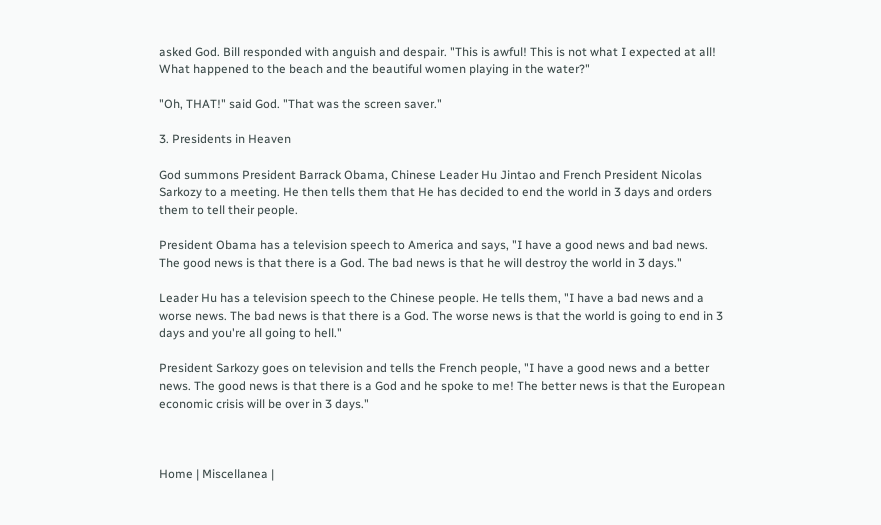asked God. Bill responded with anguish and despair. "This is awful! This is not what I expected at all! What happened to the beach and the beautiful women playing in the water?"

"Oh, THAT!" said God. "That was the screen saver."

3. Presidents in Heaven

God summons President Barrack Obama, Chinese Leader Hu Jintao and French President Nicolas Sarkozy to a meeting. He then tells them that He has decided to end the world in 3 days and orders them to tell their people.

President Obama has a television speech to America and says, "I have a good news and bad news. The good news is that there is a God. The bad news is that he will destroy the world in 3 days."

Leader Hu has a television speech to the Chinese people. He tells them, "I have a bad news and a worse news. The bad news is that there is a God. The worse news is that the world is going to end in 3 days and you're all going to hell."

President Sarkozy goes on television and tells the French people, "I have a good news and a better news. The good news is that there is a God and he spoke to me! The better news is that the European economic crisis will be over in 3 days."



Home | Miscellanea |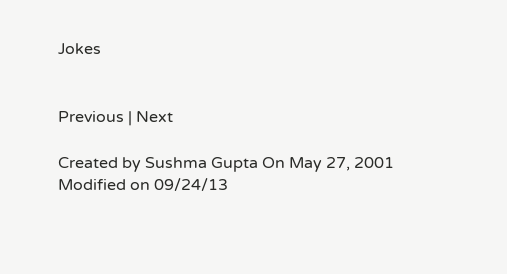Jokes


Previous | Next

Created by Sushma Gupta On May 27, 2001
Modified on 09/24/13